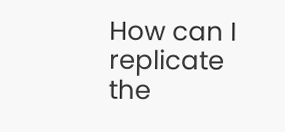How can I replicate the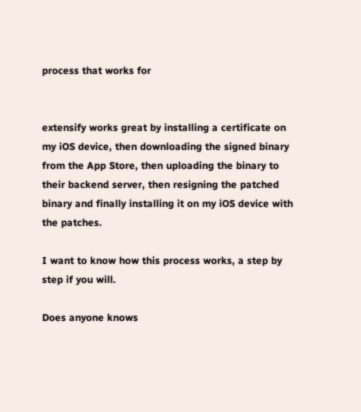process that works for


extensify works great by installing a certificate on my iOS device, then downloading the signed binary from the App Store, then uploading the binary to their backend server, then resigning the patched binary and finally installing it on my iOS device with the patches.

I want to know how this process works, a step by step if you will.

Does anyone knows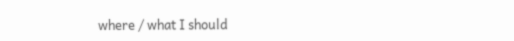where / what I should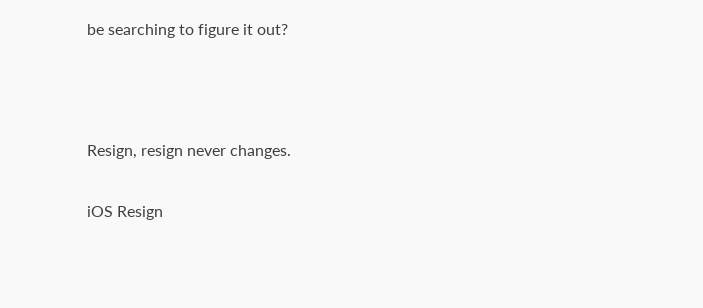be searching to figure it out?



Resign, resign never changes.

iOS Resign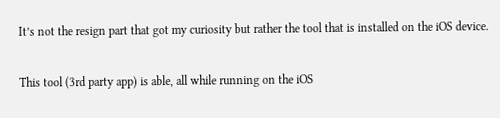It’s not the resign part that got my curiosity but rather the tool that is installed on the iOS device.

This tool (3rd party app) is able, all while running on the iOS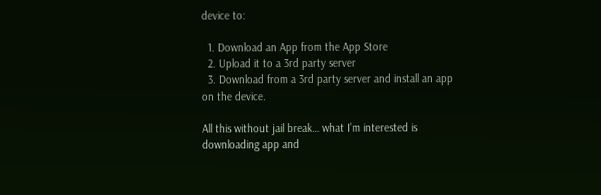device to:

  1. Download an App from the App Store
  2. Upload it to a 3rd party server
  3. Download from a 3rd party server and install an app on the device.

All this without jail break… what I’m interested is downloading app and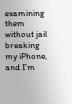examining them without jail breaking my iPhone, and I’m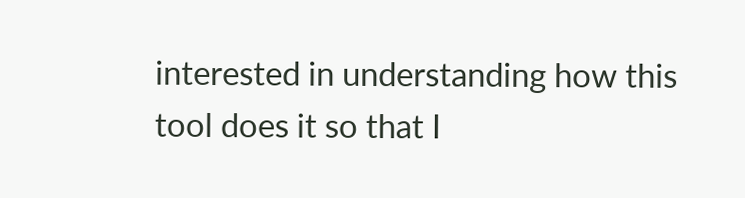interested in understanding how this tool does it so that I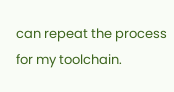can repeat the process for my toolchain.